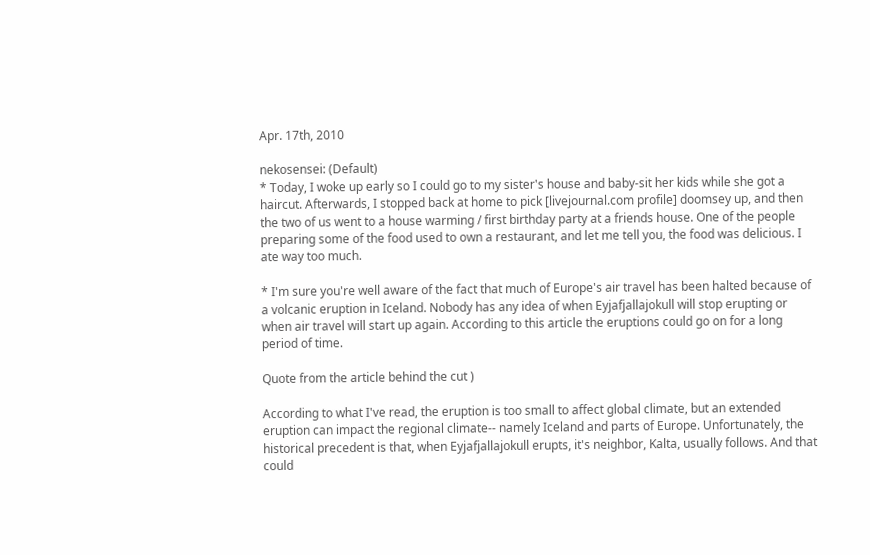Apr. 17th, 2010

nekosensei: (Default)
* Today, I woke up early so I could go to my sister's house and baby-sit her kids while she got a haircut. Afterwards, I stopped back at home to pick [livejournal.com profile] doomsey up, and then the two of us went to a house warming / first birthday party at a friends house. One of the people preparing some of the food used to own a restaurant, and let me tell you, the food was delicious. I ate way too much.

* I'm sure you're well aware of the fact that much of Europe's air travel has been halted because of a volcanic eruption in Iceland. Nobody has any idea of when Eyjafjallajokull will stop erupting or when air travel will start up again. According to this article the eruptions could go on for a long period of time.

Quote from the article behind the cut )

According to what I've read, the eruption is too small to affect global climate, but an extended eruption can impact the regional climate-- namely Iceland and parts of Europe. Unfortunately, the historical precedent is that, when Eyjafjallajokull erupts, it's neighbor, Kalta, usually follows. And that could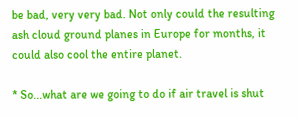be bad, very very bad. Not only could the resulting ash cloud ground planes in Europe for months, it could also cool the entire planet.

* So...what are we going to do if air travel is shut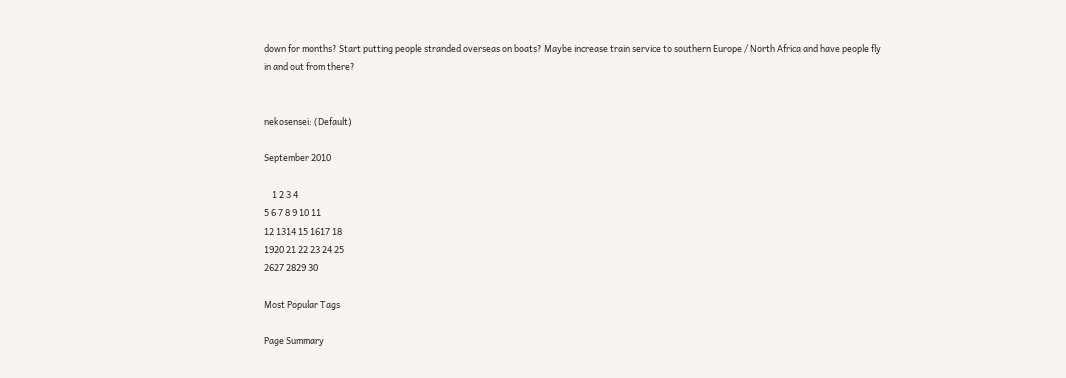down for months? Start putting people stranded overseas on boats? Maybe increase train service to southern Europe / North Africa and have people fly in and out from there?


nekosensei: (Default)

September 2010

    1 2 3 4
5 6 7 8 9 10 11
12 1314 15 1617 18
1920 21 22 23 24 25
2627 2829 30

Most Popular Tags

Page Summary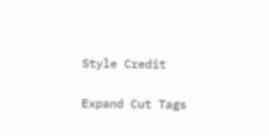Style Credit

Expand Cut Tags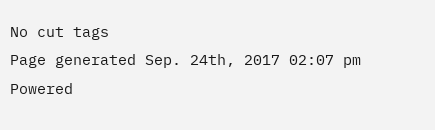No cut tags
Page generated Sep. 24th, 2017 02:07 pm
Powered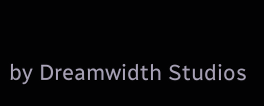by Dreamwidth Studios